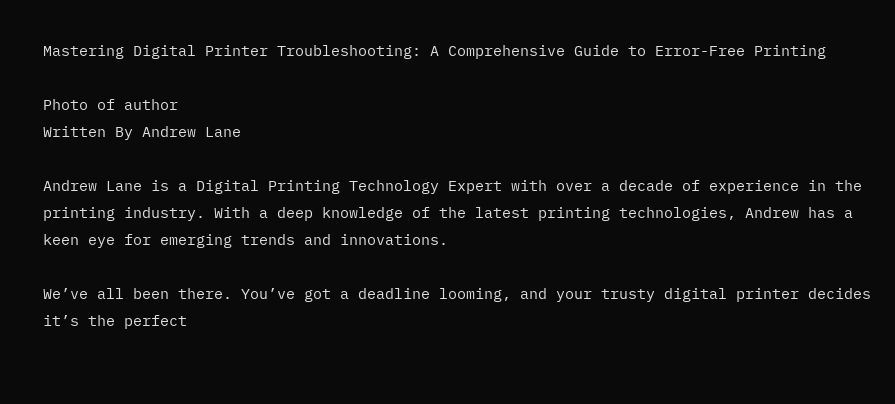Mastering Digital Printer Troubleshooting: A Comprehensive Guide to Error-Free Printing

Photo of author
Written By Andrew Lane

Andrew Lane is a Digital Printing Technology Expert with over a decade of experience in the printing industry. With a deep knowledge of the latest printing technologies, Andrew has a keen eye for emerging trends and innovations.

We’ve all been there. You’ve got a deadline looming, and your trusty digital printer decides it’s the perfect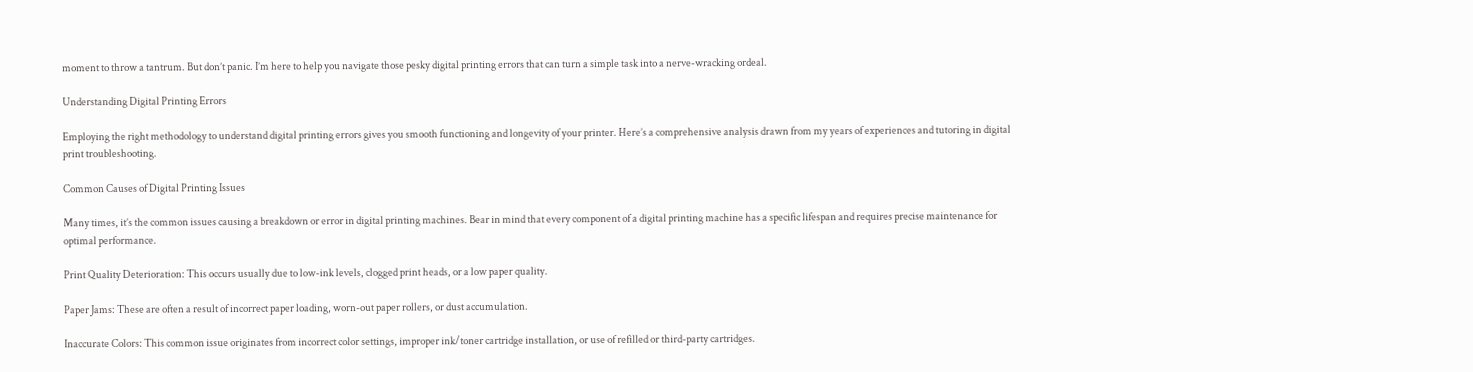moment to throw a tantrum. But don’t panic. I’m here to help you navigate those pesky digital printing errors that can turn a simple task into a nerve-wracking ordeal.

Understanding Digital Printing Errors

Employing the right methodology to understand digital printing errors gives you smooth functioning and longevity of your printer. Here’s a comprehensive analysis drawn from my years of experiences and tutoring in digital print troubleshooting.

Common Causes of Digital Printing Issues

Many times, it’s the common issues causing a breakdown or error in digital printing machines. Bear in mind that every component of a digital printing machine has a specific lifespan and requires precise maintenance for optimal performance.

Print Quality Deterioration: This occurs usually due to low-ink levels, clogged print heads, or a low paper quality.

Paper Jams: These are often a result of incorrect paper loading, worn-out paper rollers, or dust accumulation.

Inaccurate Colors: This common issue originates from incorrect color settings, improper ink/toner cartridge installation, or use of refilled or third-party cartridges.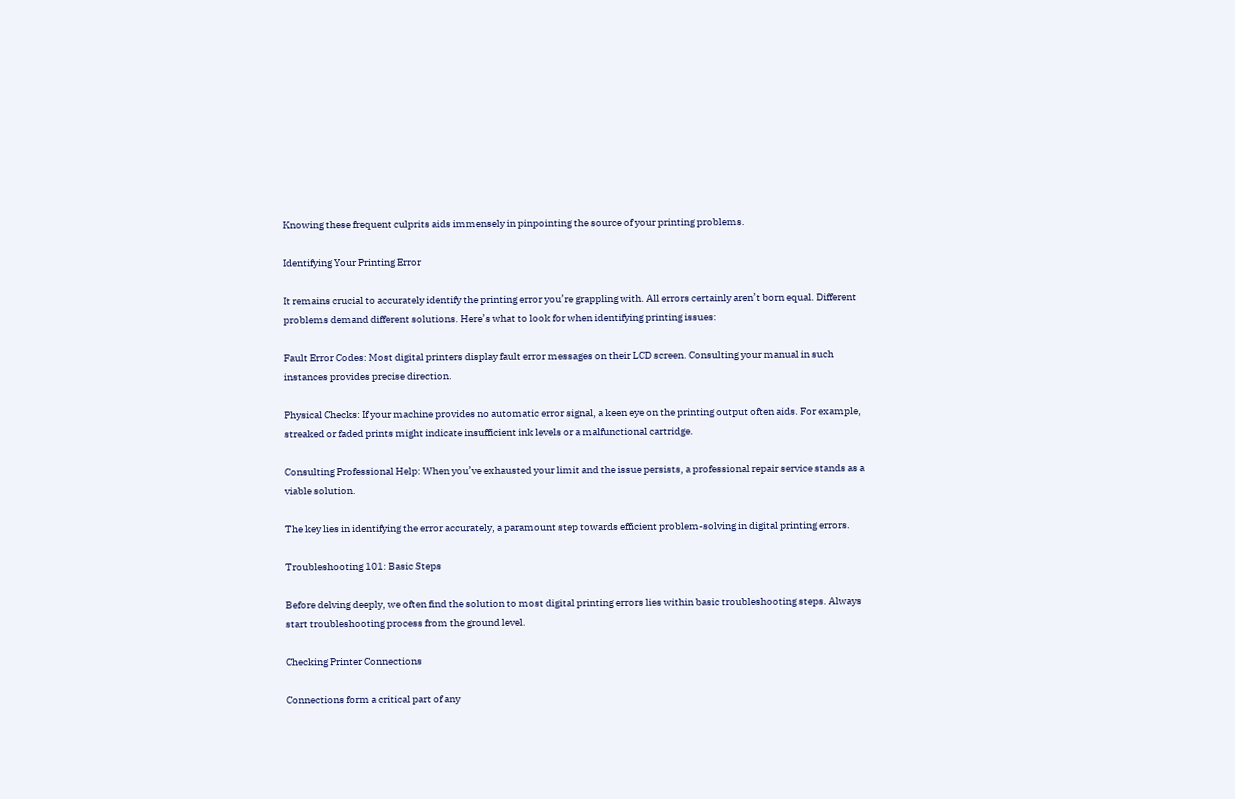Knowing these frequent culprits aids immensely in pinpointing the source of your printing problems.

Identifying Your Printing Error

It remains crucial to accurately identify the printing error you’re grappling with. All errors certainly aren’t born equal. Different problems demand different solutions. Here’s what to look for when identifying printing issues:

Fault Error Codes: Most digital printers display fault error messages on their LCD screen. Consulting your manual in such instances provides precise direction.

Physical Checks: If your machine provides no automatic error signal, a keen eye on the printing output often aids. For example, streaked or faded prints might indicate insufficient ink levels or a malfunctional cartridge.

Consulting Professional Help: When you’ve exhausted your limit and the issue persists, a professional repair service stands as a viable solution.

The key lies in identifying the error accurately, a paramount step towards efficient problem-solving in digital printing errors.

Troubleshooting 101: Basic Steps

Before delving deeply, we often find the solution to most digital printing errors lies within basic troubleshooting steps. Always start troubleshooting process from the ground level.

Checking Printer Connections

Connections form a critical part of any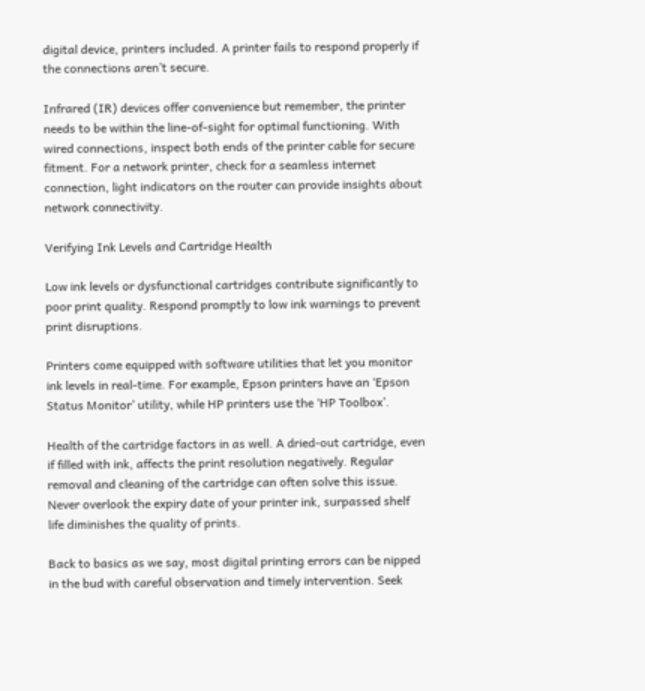digital device, printers included. A printer fails to respond properly if the connections aren’t secure.

Infrared (IR) devices offer convenience but remember, the printer needs to be within the line-of-sight for optimal functioning. With wired connections, inspect both ends of the printer cable for secure fitment. For a network printer, check for a seamless internet connection, light indicators on the router can provide insights about network connectivity.

Verifying Ink Levels and Cartridge Health

Low ink levels or dysfunctional cartridges contribute significantly to poor print quality. Respond promptly to low ink warnings to prevent print disruptions.

Printers come equipped with software utilities that let you monitor ink levels in real-time. For example, Epson printers have an ‘Epson Status Monitor’ utility, while HP printers use the ‘HP Toolbox’.

Health of the cartridge factors in as well. A dried-out cartridge, even if filled with ink, affects the print resolution negatively. Regular removal and cleaning of the cartridge can often solve this issue. Never overlook the expiry date of your printer ink, surpassed shelf life diminishes the quality of prints.

Back to basics as we say, most digital printing errors can be nipped in the bud with careful observation and timely intervention. Seek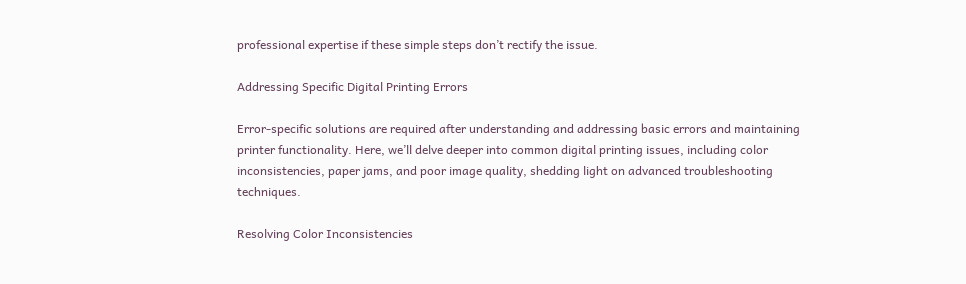professional expertise if these simple steps don’t rectify the issue.

Addressing Specific Digital Printing Errors

Error-specific solutions are required after understanding and addressing basic errors and maintaining printer functionality. Here, we’ll delve deeper into common digital printing issues, including color inconsistencies, paper jams, and poor image quality, shedding light on advanced troubleshooting techniques.

Resolving Color Inconsistencies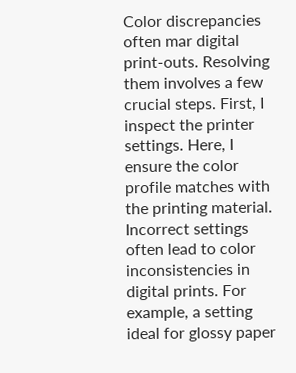Color discrepancies often mar digital print-outs. Resolving them involves a few crucial steps. First, I inspect the printer settings. Here, I ensure the color profile matches with the printing material. Incorrect settings often lead to color inconsistencies in digital prints. For example, a setting ideal for glossy paper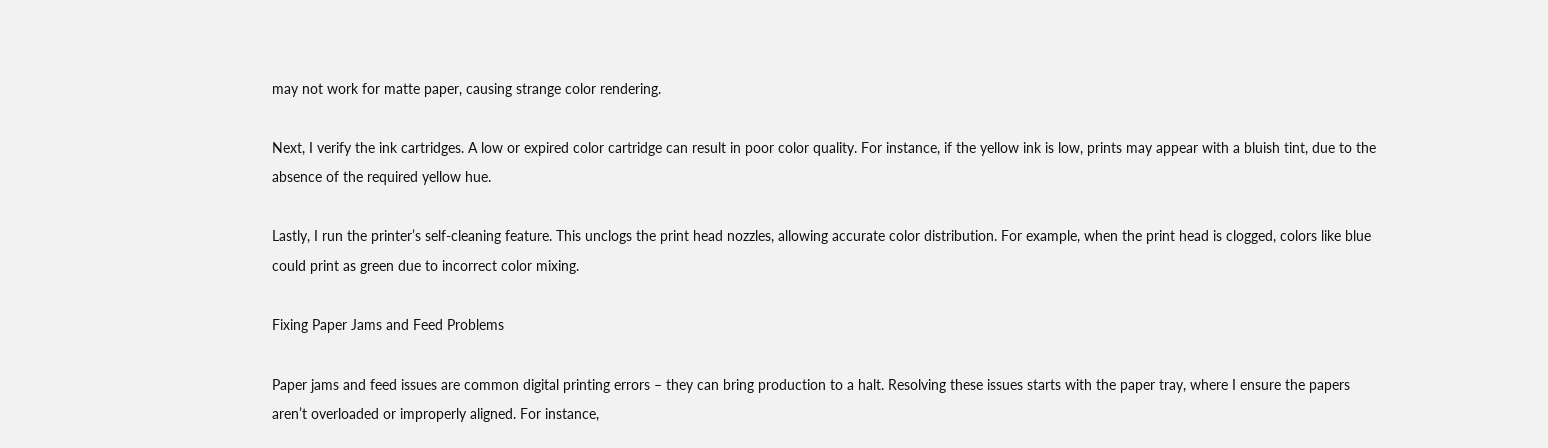may not work for matte paper, causing strange color rendering.

Next, I verify the ink cartridges. A low or expired color cartridge can result in poor color quality. For instance, if the yellow ink is low, prints may appear with a bluish tint, due to the absence of the required yellow hue.

Lastly, I run the printer’s self-cleaning feature. This unclogs the print head nozzles, allowing accurate color distribution. For example, when the print head is clogged, colors like blue could print as green due to incorrect color mixing.

Fixing Paper Jams and Feed Problems

Paper jams and feed issues are common digital printing errors – they can bring production to a halt. Resolving these issues starts with the paper tray, where I ensure the papers aren’t overloaded or improperly aligned. For instance,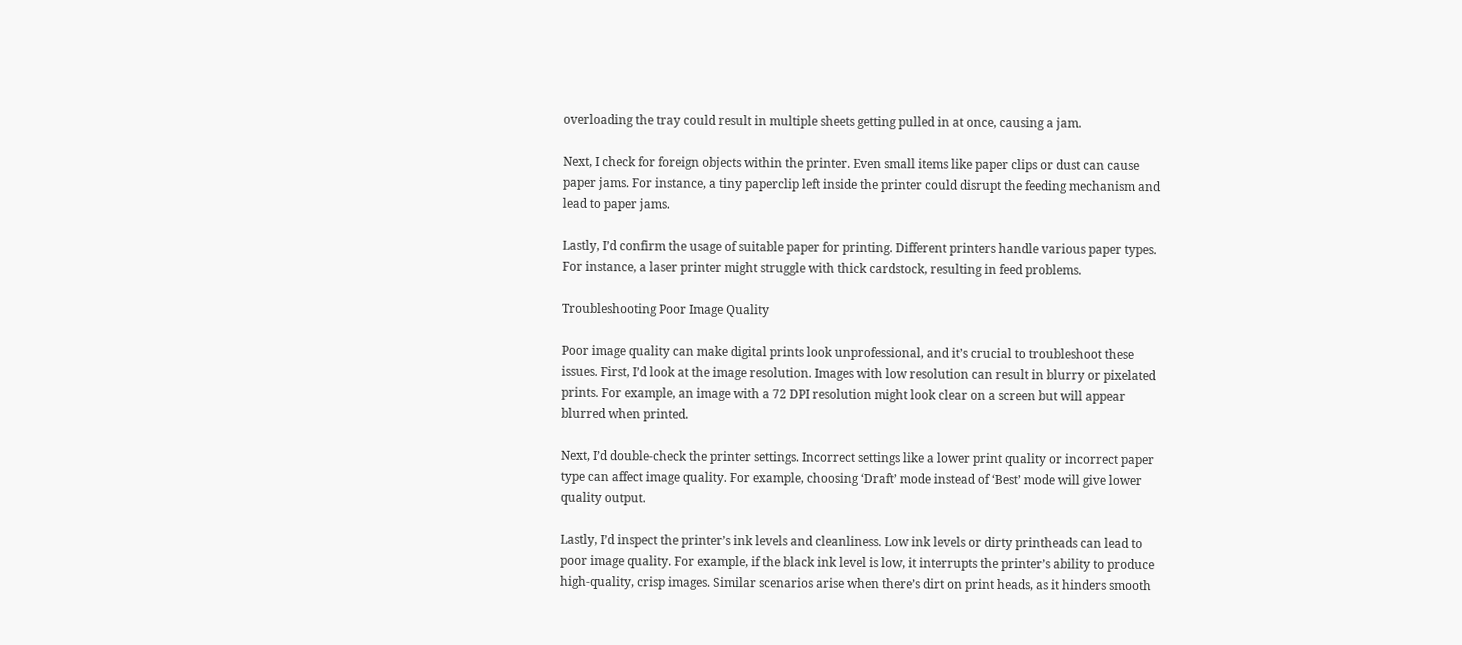overloading the tray could result in multiple sheets getting pulled in at once, causing a jam.

Next, I check for foreign objects within the printer. Even small items like paper clips or dust can cause paper jams. For instance, a tiny paperclip left inside the printer could disrupt the feeding mechanism and lead to paper jams.

Lastly, I’d confirm the usage of suitable paper for printing. Different printers handle various paper types. For instance, a laser printer might struggle with thick cardstock, resulting in feed problems.

Troubleshooting Poor Image Quality

Poor image quality can make digital prints look unprofessional, and it’s crucial to troubleshoot these issues. First, I’d look at the image resolution. Images with low resolution can result in blurry or pixelated prints. For example, an image with a 72 DPI resolution might look clear on a screen but will appear blurred when printed.

Next, I’d double-check the printer settings. Incorrect settings like a lower print quality or incorrect paper type can affect image quality. For example, choosing ‘Draft’ mode instead of ‘Best’ mode will give lower quality output.

Lastly, I’d inspect the printer’s ink levels and cleanliness. Low ink levels or dirty printheads can lead to poor image quality. For example, if the black ink level is low, it interrupts the printer’s ability to produce high-quality, crisp images. Similar scenarios arise when there’s dirt on print heads, as it hinders smooth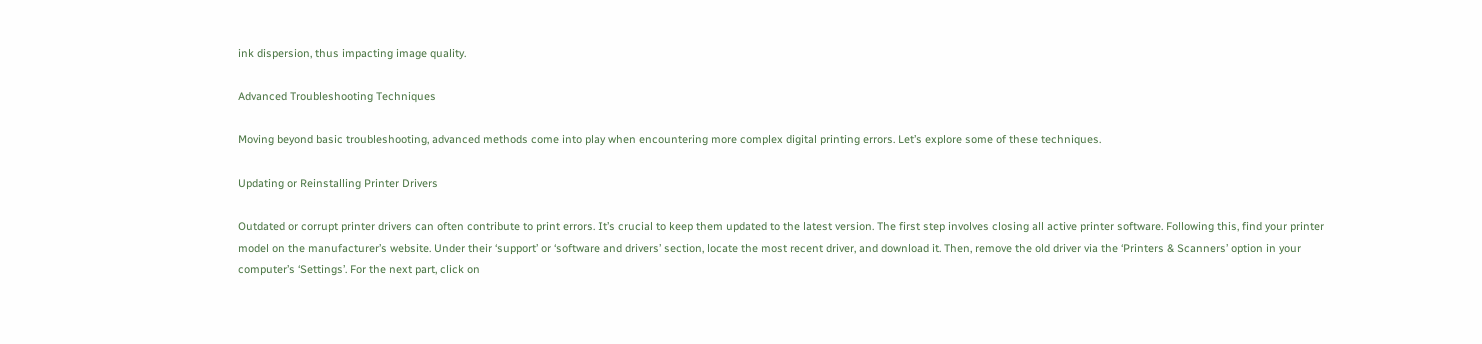ink dispersion, thus impacting image quality.

Advanced Troubleshooting Techniques

Moving beyond basic troubleshooting, advanced methods come into play when encountering more complex digital printing errors. Let’s explore some of these techniques.

Updating or Reinstalling Printer Drivers

Outdated or corrupt printer drivers can often contribute to print errors. It’s crucial to keep them updated to the latest version. The first step involves closing all active printer software. Following this, find your printer model on the manufacturer’s website. Under their ‘support’ or ‘software and drivers’ section, locate the most recent driver, and download it. Then, remove the old driver via the ‘Printers & Scanners’ option in your computer’s ‘Settings’. For the next part, click on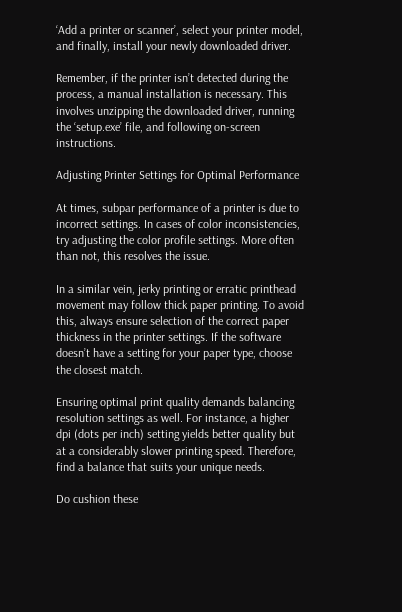‘Add a printer or scanner’, select your printer model, and finally, install your newly downloaded driver.

Remember, if the printer isn’t detected during the process, a manual installation is necessary. This involves unzipping the downloaded driver, running the ‘setup.exe’ file, and following on-screen instructions.

Adjusting Printer Settings for Optimal Performance

At times, subpar performance of a printer is due to incorrect settings. In cases of color inconsistencies, try adjusting the color profile settings. More often than not, this resolves the issue.

In a similar vein, jerky printing or erratic printhead movement may follow thick paper printing. To avoid this, always ensure selection of the correct paper thickness in the printer settings. If the software doesn’t have a setting for your paper type, choose the closest match.

Ensuring optimal print quality demands balancing resolution settings as well. For instance, a higher dpi (dots per inch) setting yields better quality but at a considerably slower printing speed. Therefore, find a balance that suits your unique needs.

Do cushion these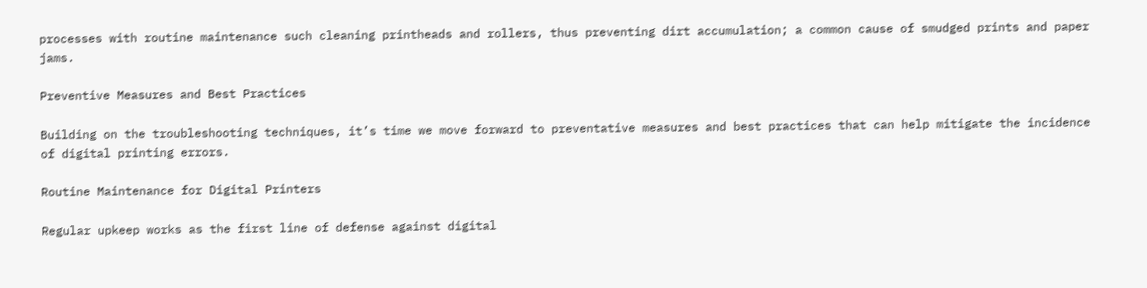processes with routine maintenance such cleaning printheads and rollers, thus preventing dirt accumulation; a common cause of smudged prints and paper jams.

Preventive Measures and Best Practices

Building on the troubleshooting techniques, it’s time we move forward to preventative measures and best practices that can help mitigate the incidence of digital printing errors.

Routine Maintenance for Digital Printers

Regular upkeep works as the first line of defense against digital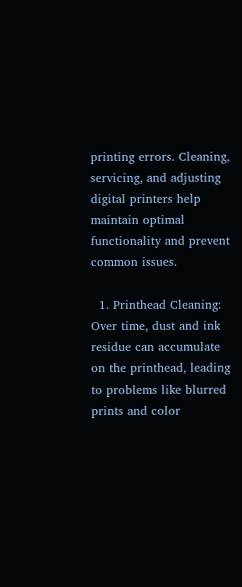printing errors. Cleaning, servicing, and adjusting digital printers help maintain optimal functionality and prevent common issues.

  1. Printhead Cleaning: Over time, dust and ink residue can accumulate on the printhead, leading to problems like blurred prints and color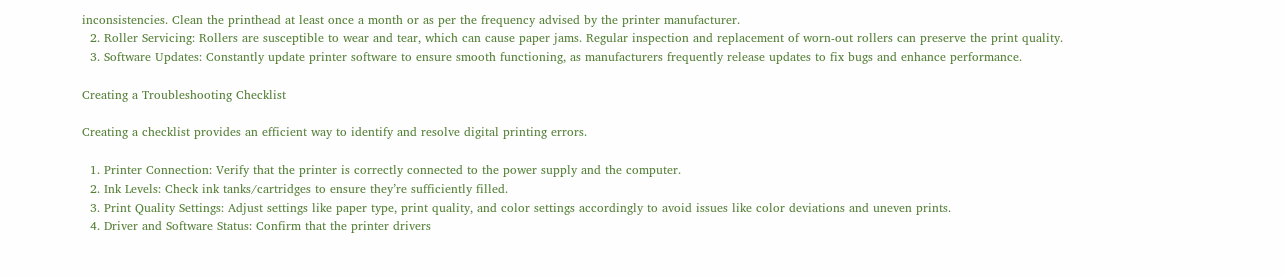inconsistencies. Clean the printhead at least once a month or as per the frequency advised by the printer manufacturer.
  2. Roller Servicing: Rollers are susceptible to wear and tear, which can cause paper jams. Regular inspection and replacement of worn-out rollers can preserve the print quality.
  3. Software Updates: Constantly update printer software to ensure smooth functioning, as manufacturers frequently release updates to fix bugs and enhance performance.

Creating a Troubleshooting Checklist

Creating a checklist provides an efficient way to identify and resolve digital printing errors.

  1. Printer Connection: Verify that the printer is correctly connected to the power supply and the computer.
  2. Ink Levels: Check ink tanks/cartridges to ensure they’re sufficiently filled.
  3. Print Quality Settings: Adjust settings like paper type, print quality, and color settings accordingly to avoid issues like color deviations and uneven prints.
  4. Driver and Software Status: Confirm that the printer drivers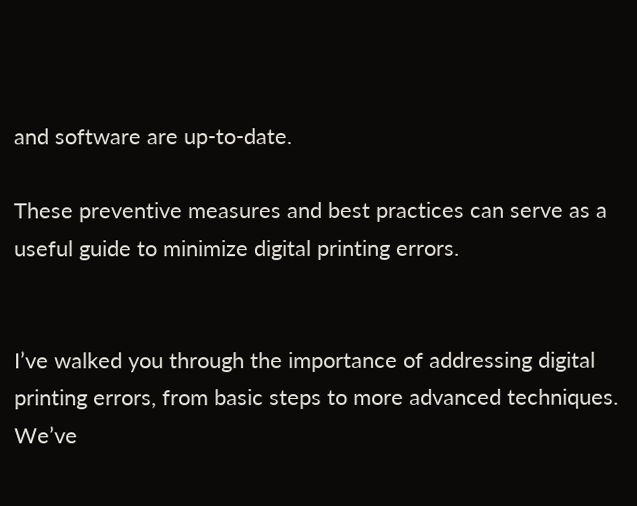and software are up-to-date.

These preventive measures and best practices can serve as a useful guide to minimize digital printing errors.


I’ve walked you through the importance of addressing digital printing errors, from basic steps to more advanced techniques. We’ve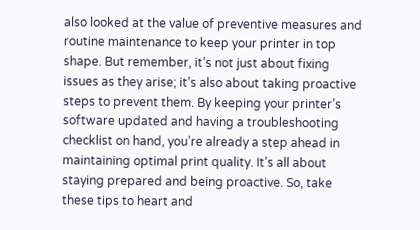also looked at the value of preventive measures and routine maintenance to keep your printer in top shape. But remember, it’s not just about fixing issues as they arise; it’s also about taking proactive steps to prevent them. By keeping your printer’s software updated and having a troubleshooting checklist on hand, you’re already a step ahead in maintaining optimal print quality. It’s all about staying prepared and being proactive. So, take these tips to heart and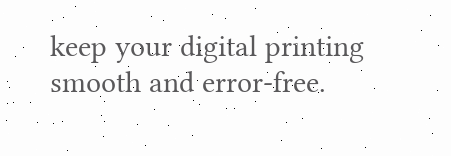keep your digital printing smooth and error-free.